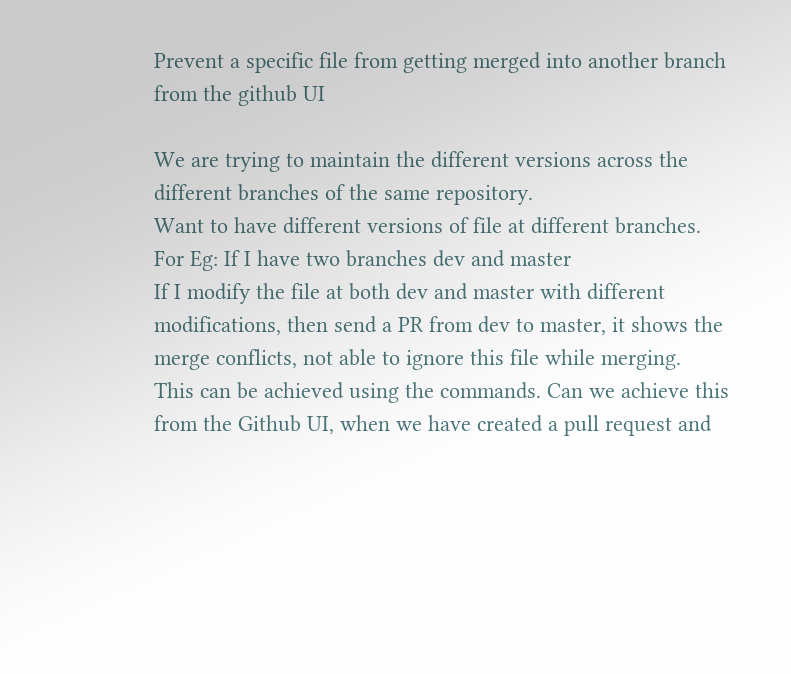Prevent a specific file from getting merged into another branch from the github UI

We are trying to maintain the different versions across the different branches of the same repository.
Want to have different versions of file at different branches.
For Eg: If I have two branches dev and master
If I modify the file at both dev and master with different modifications, then send a PR from dev to master, it shows the merge conflicts, not able to ignore this file while merging.
This can be achieved using the commands. Can we achieve this from the Github UI, when we have created a pull request and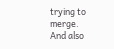trying to merge.
And also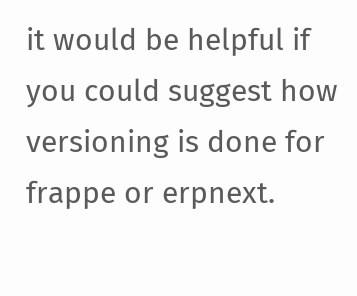it would be helpful if you could suggest how versioning is done for frappe or erpnext.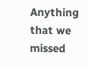Anything that we missed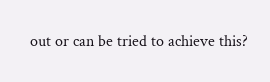out or can be tried to achieve this?